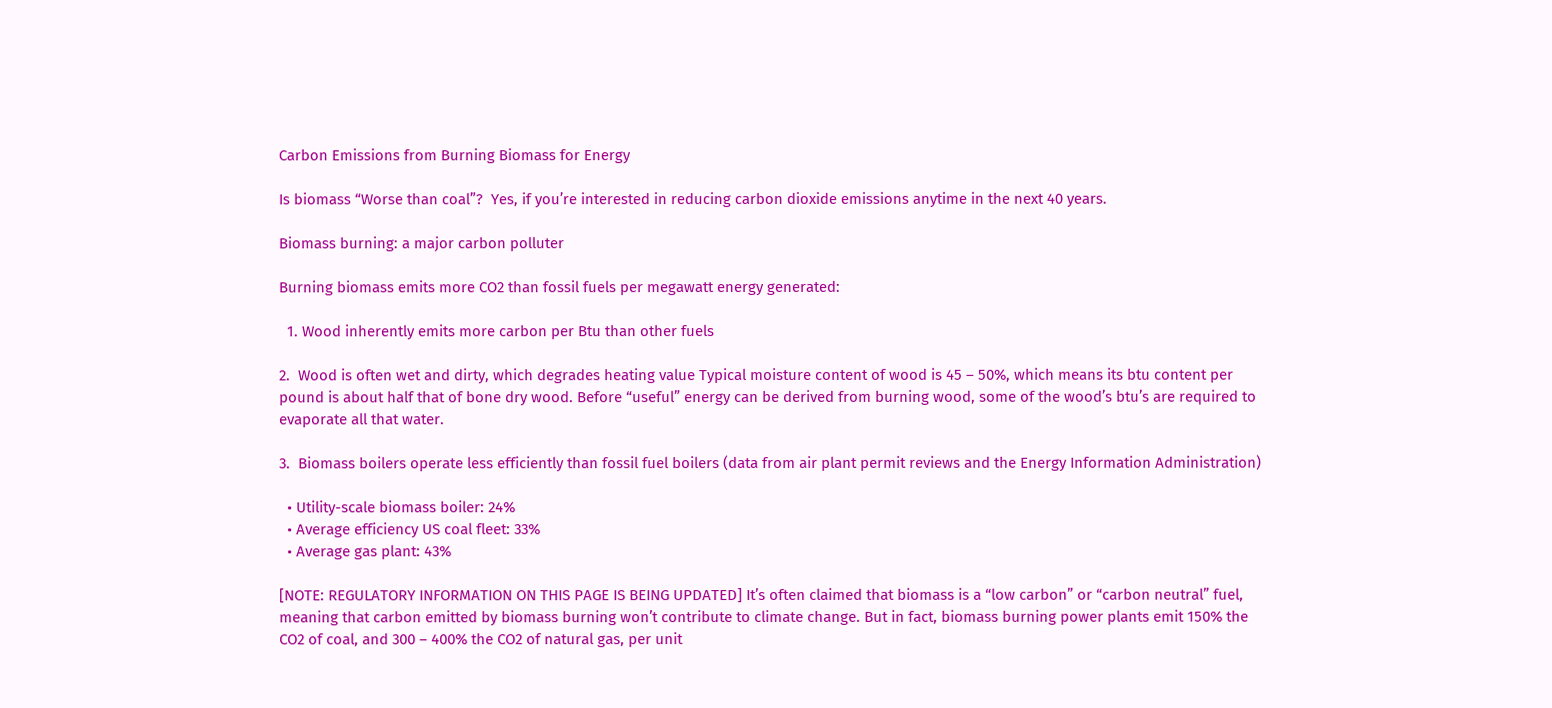Carbon Emissions from Burning Biomass for Energy

Is biomass “Worse than coal”?  Yes, if you’re interested in reducing carbon dioxide emissions anytime in the next 40 years.

Biomass burning: a major carbon polluter

Burning biomass emits more CO2 than fossil fuels per megawatt energy generated:

  1. Wood inherently emits more carbon per Btu than other fuels

2.  Wood is often wet and dirty, which degrades heating value Typical moisture content of wood is 45 – 50%, which means its btu content per pound is about half that of bone dry wood. Before “useful” energy can be derived from burning wood, some of the wood’s btu’s are required to evaporate all that water.

3.  Biomass boilers operate less efficiently than fossil fuel boilers (data from air plant permit reviews and the Energy Information Administration)

  • Utility-scale biomass boiler: 24%
  • Average efficiency US coal fleet: 33%
  • Average gas plant: 43%

[NOTE: REGULATORY INFORMATION ON THIS PAGE IS BEING UPDATED] It’s often claimed that biomass is a “low carbon” or “carbon neutral” fuel, meaning that carbon emitted by biomass burning won’t contribute to climate change. But in fact, biomass burning power plants emit 150% the CO2 of coal, and 300 – 400% the CO2 of natural gas, per unit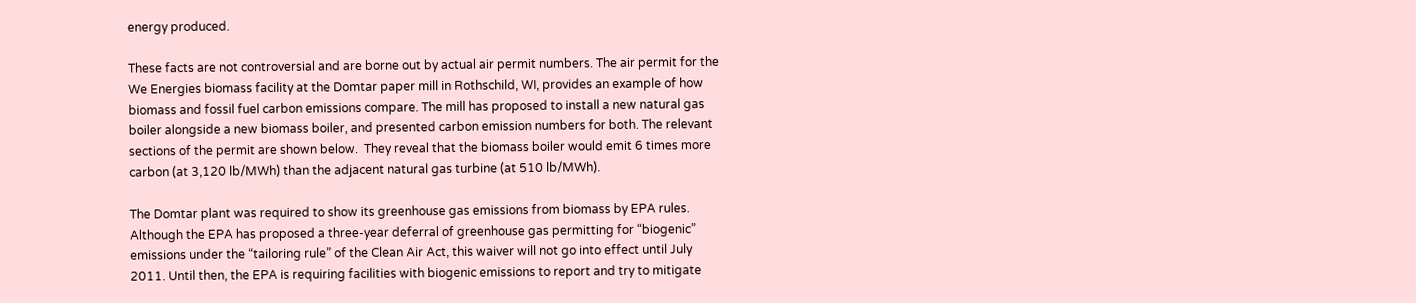energy produced.

These facts are not controversial and are borne out by actual air permit numbers. The air permit for the We Energies biomass facility at the Domtar paper mill in Rothschild, WI, provides an example of how biomass and fossil fuel carbon emissions compare. The mill has proposed to install a new natural gas boiler alongside a new biomass boiler, and presented carbon emission numbers for both. The relevant sections of the permit are shown below.  They reveal that the biomass boiler would emit 6 times more carbon (at 3,120 lb/MWh) than the adjacent natural gas turbine (at 510 lb/MWh).

The Domtar plant was required to show its greenhouse gas emissions from biomass by EPA rules. Although the EPA has proposed a three-year deferral of greenhouse gas permitting for “biogenic” emissions under the “tailoring rule” of the Clean Air Act, this waiver will not go into effect until July 2011. Until then, the EPA is requiring facilities with biogenic emissions to report and try to mitigate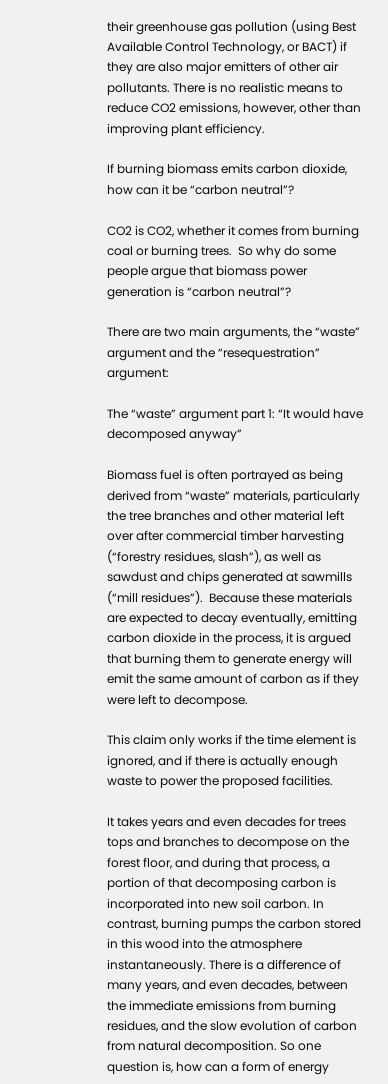their greenhouse gas pollution (using Best Available Control Technology, or BACT) if they are also major emitters of other air pollutants. There is no realistic means to reduce CO2 emissions, however, other than improving plant efficiency.

If burning biomass emits carbon dioxide, how can it be “carbon neutral”?

CO2 is CO2, whether it comes from burning coal or burning trees.  So why do some people argue that biomass power generation is “carbon neutral”?

There are two main arguments, the “waste” argument and the “resequestration” argument:

The “waste” argument part 1: “It would have decomposed anyway”

Biomass fuel is often portrayed as being derived from “waste” materials, particularly the tree branches and other material left over after commercial timber harvesting (“forestry residues, slash”), as well as sawdust and chips generated at sawmills (“mill residues”).  Because these materials are expected to decay eventually, emitting carbon dioxide in the process, it is argued that burning them to generate energy will emit the same amount of carbon as if they were left to decompose.

This claim only works if the time element is ignored, and if there is actually enough waste to power the proposed facilities.

It takes years and even decades for trees tops and branches to decompose on the forest floor, and during that process, a portion of that decomposing carbon is incorporated into new soil carbon. In contrast, burning pumps the carbon stored in this wood into the atmosphere instantaneously. There is a difference of many years, and even decades, between the immediate emissions from burning residues, and the slow evolution of carbon from natural decomposition. So one question is, how can a form of energy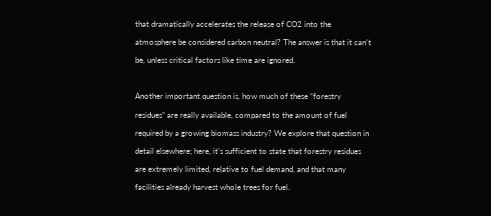that dramatically accelerates the release of CO2 into the atmosphere be considered carbon neutral? The answer is that it can’t be, unless critical factors like time are ignored.

Another important question is, how much of these “forestry residues” are really available, compared to the amount of fuel required by a growing biomass industry? We explore that question in detail elsewhere; here, it’s sufficient to state that forestry residues are extremely limited, relative to fuel demand, and that many facilities already harvest whole trees for fuel.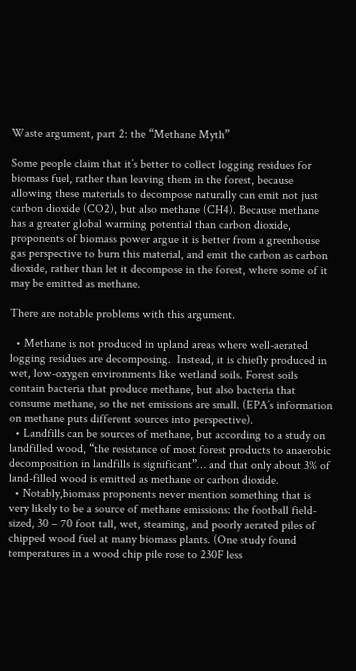Waste argument, part 2: the “Methane Myth”

Some people claim that it’s better to collect logging residues for biomass fuel, rather than leaving them in the forest, because allowing these materials to decompose naturally can emit not just carbon dioxide (CO2), but also methane (CH4). Because methane has a greater global warming potential than carbon dioxide, proponents of biomass power argue it is better from a greenhouse gas perspective to burn this material, and emit the carbon as carbon dioxide, rather than let it decompose in the forest, where some of it may be emitted as methane.

There are notable problems with this argument.

  • Methane is not produced in upland areas where well-aerated logging residues are decomposing.  Instead, it is chiefly produced in wet, low-oxygen environments like wetland soils. Forest soils contain bacteria that produce methane, but also bacteria that consume methane, so the net emissions are small. (EPA’s information on methane puts different sources into perspective).
  • Landfills can be sources of methane, but according to a study on landfilled wood, “the resistance of most forest products to anaerobic decomposition in landfills is significant”… and that only about 3% of land-filled wood is emitted as methane or carbon dioxide.
  • Notably,biomass proponents never mention something that is very likely to be a source of methane emissions: the football field-sized, 30 – 70 foot tall, wet, steaming, and poorly aerated piles of chipped wood fuel at many biomass plants. (One study found temperatures in a wood chip pile rose to 230F less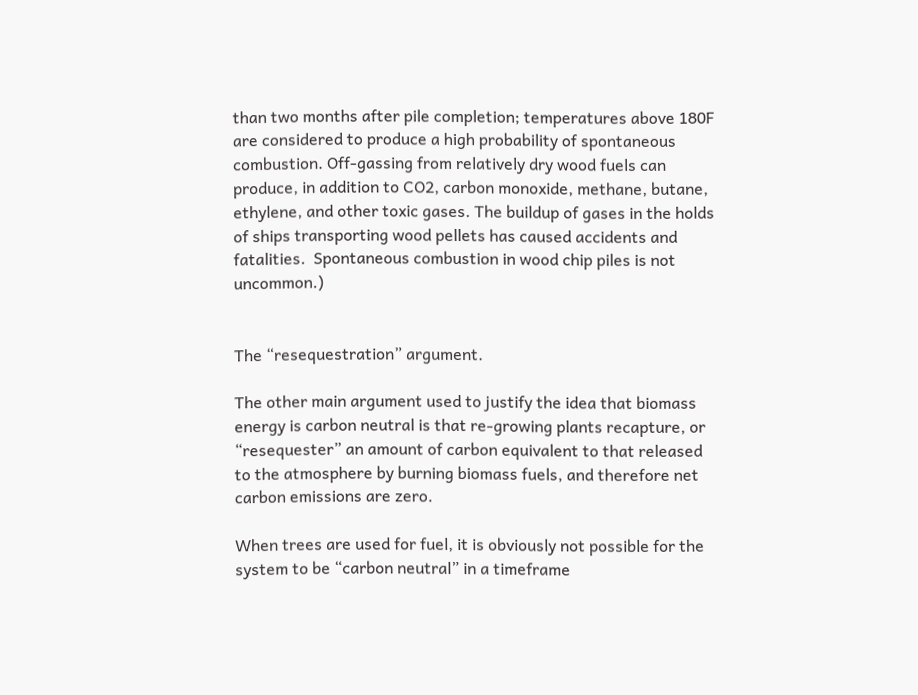than two months after pile completion; temperatures above 180F are considered to produce a high probability of spontaneous combustion. Off-gassing from relatively dry wood fuels can produce, in addition to CO2, carbon monoxide, methane, butane, ethylene, and other toxic gases. The buildup of gases in the holds of ships transporting wood pellets has caused accidents and fatalities.  Spontaneous combustion in wood chip piles is not uncommon.)


The “resequestration” argument.

The other main argument used to justify the idea that biomass energy is carbon neutral is that re-growing plants recapture, or “resequester” an amount of carbon equivalent to that released to the atmosphere by burning biomass fuels, and therefore net carbon emissions are zero.

When trees are used for fuel, it is obviously not possible for the system to be “carbon neutral” in a timeframe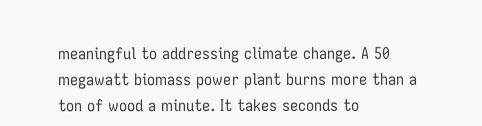meaningful to addressing climate change. A 50 megawatt biomass power plant burns more than a ton of wood a minute. It takes seconds to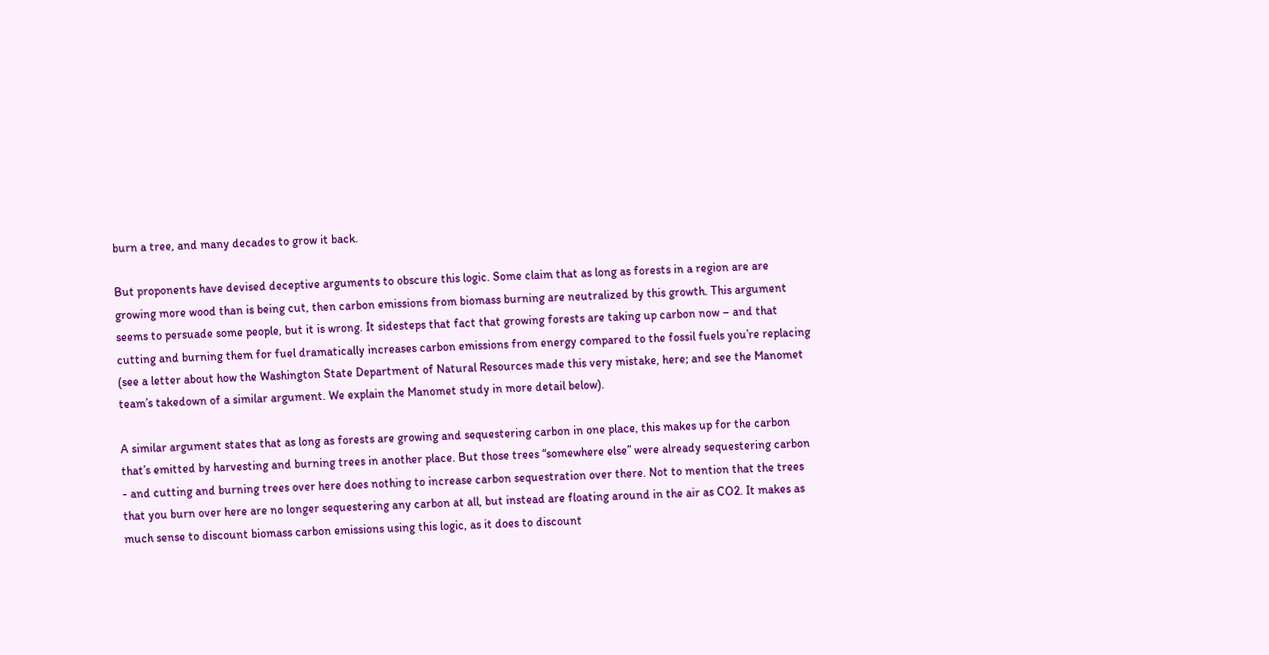burn a tree, and many decades to grow it back.

But proponents have devised deceptive arguments to obscure this logic. Some claim that as long as forests in a region are are growing more wood than is being cut, then carbon emissions from biomass burning are neutralized by this growth. This argument seems to persuade some people, but it is wrong. It sidesteps that fact that growing forests are taking up carbon now – and that cutting and burning them for fuel dramatically increases carbon emissions from energy compared to the fossil fuels you’re replacing (see a letter about how the Washington State Department of Natural Resources made this very mistake, here; and see the Manomet team’s takedown of a similar argument. We explain the Manomet study in more detail below).

A similar argument states that as long as forests are growing and sequestering carbon in one place, this makes up for the carbon that’s emitted by harvesting and burning trees in another place. But those trees “somewhere else” were already sequestering carbon - and cutting and burning trees over here does nothing to increase carbon sequestration over there. Not to mention that the trees that you burn over here are no longer sequestering any carbon at all, but instead are floating around in the air as CO2. It makes as much sense to discount biomass carbon emissions using this logic, as it does to discount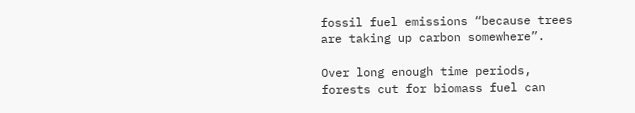fossil fuel emissions “because trees are taking up carbon somewhere”.

Over long enough time periods, forests cut for biomass fuel can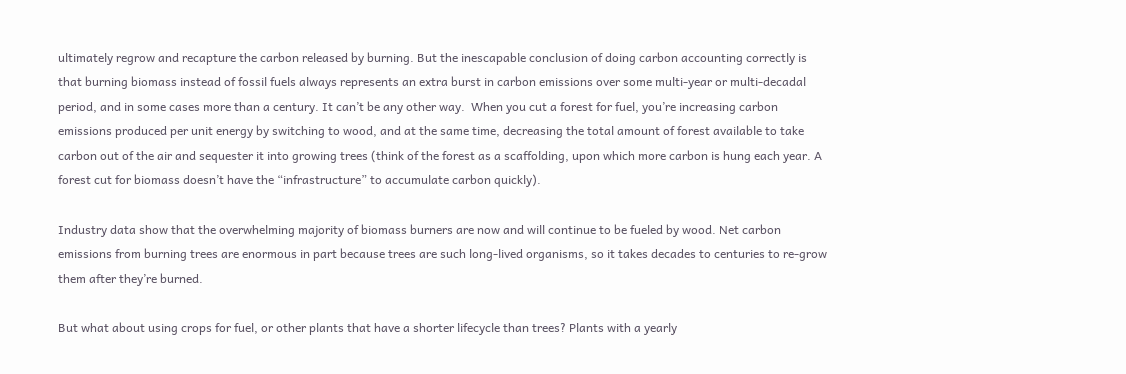ultimately regrow and recapture the carbon released by burning. But the inescapable conclusion of doing carbon accounting correctly is that burning biomass instead of fossil fuels always represents an extra burst in carbon emissions over some multi-year or multi-decadal period, and in some cases more than a century. It can’t be any other way.  When you cut a forest for fuel, you’re increasing carbon emissions produced per unit energy by switching to wood, and at the same time, decreasing the total amount of forest available to take carbon out of the air and sequester it into growing trees (think of the forest as a scaffolding, upon which more carbon is hung each year. A forest cut for biomass doesn’t have the “infrastructure” to accumulate carbon quickly).

Industry data show that the overwhelming majority of biomass burners are now and will continue to be fueled by wood. Net carbon emissions from burning trees are enormous in part because trees are such long-lived organisms, so it takes decades to centuries to re-grow them after they’re burned.

But what about using crops for fuel, or other plants that have a shorter lifecycle than trees? Plants with a yearly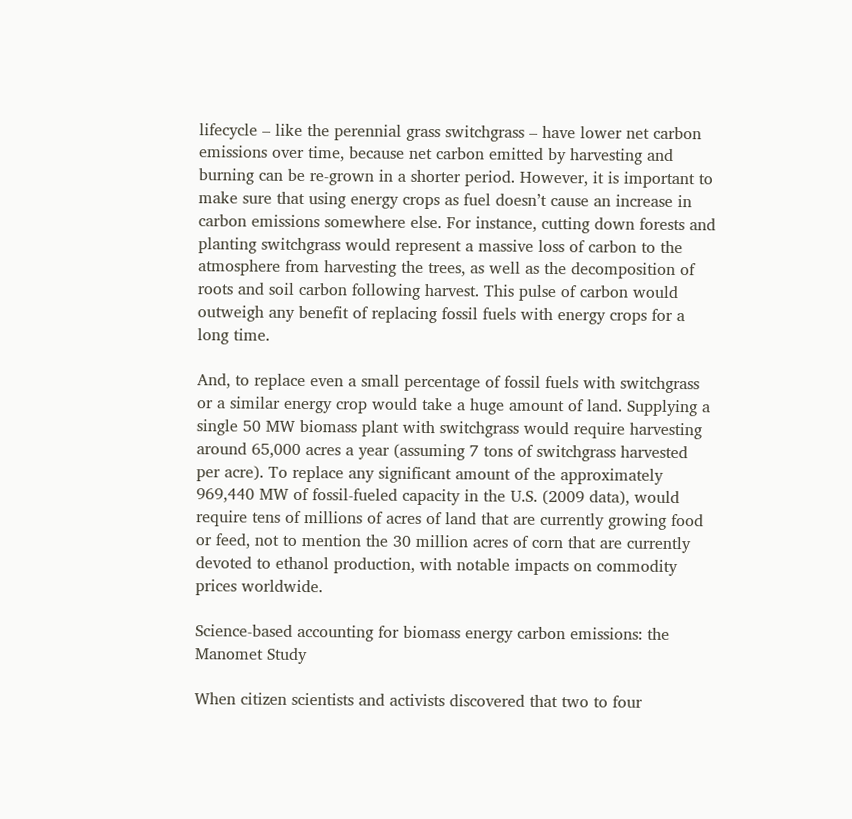lifecycle – like the perennial grass switchgrass – have lower net carbon emissions over time, because net carbon emitted by harvesting and burning can be re-grown in a shorter period. However, it is important to make sure that using energy crops as fuel doesn’t cause an increase in carbon emissions somewhere else. For instance, cutting down forests and planting switchgrass would represent a massive loss of carbon to the atmosphere from harvesting the trees, as well as the decomposition of roots and soil carbon following harvest. This pulse of carbon would outweigh any benefit of replacing fossil fuels with energy crops for a long time.

And, to replace even a small percentage of fossil fuels with switchgrass or a similar energy crop would take a huge amount of land. Supplying a single 50 MW biomass plant with switchgrass would require harvesting around 65,000 acres a year (assuming 7 tons of switchgrass harvested per acre). To replace any significant amount of the approximately 969,440 MW of fossil-fueled capacity in the U.S. (2009 data), would require tens of millions of acres of land that are currently growing food or feed, not to mention the 30 million acres of corn that are currently devoted to ethanol production, with notable impacts on commodity prices worldwide.

Science-based accounting for biomass energy carbon emissions: the Manomet Study

When citizen scientists and activists discovered that two to four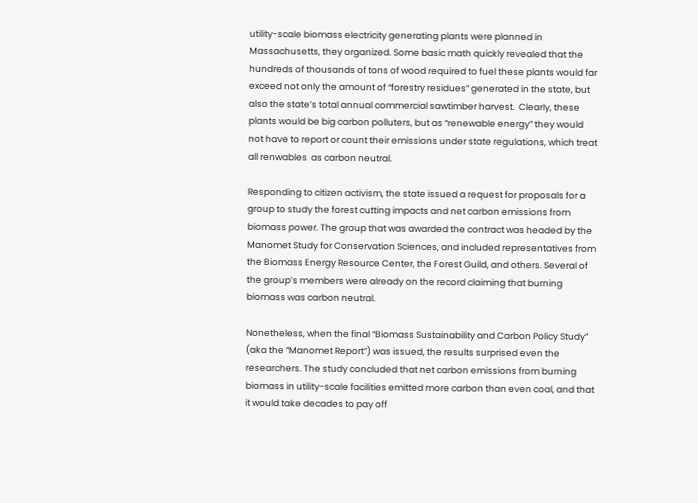utility-scale biomass electricity generating plants were planned in Massachusetts, they organized. Some basic math quickly revealed that the hundreds of thousands of tons of wood required to fuel these plants would far exceed not only the amount of “forestry residues” generated in the state, but also the state’s total annual commercial sawtimber harvest.  Clearly, these plants would be big carbon polluters, but as “renewable energy” they would not have to report or count their emissions under state regulations, which treat all renwables  as carbon neutral.

Responding to citizen activism, the state issued a request for proposals for a group to study the forest cutting impacts and net carbon emissions from biomass power. The group that was awarded the contract was headed by the Manomet Study for Conservation Sciences, and included representatives from the Biomass Energy Resource Center, the Forest Guild, and others. Several of the group’s members were already on the record claiming that burning biomass was carbon neutral.

Nonetheless, when the final “Biomass Sustainability and Carbon Policy Study” (aka the “Manomet Report”) was issued, the results surprised even the researchers. The study concluded that net carbon emissions from burning biomass in utility-scale facilities emitted more carbon than even coal, and that it would take decades to pay off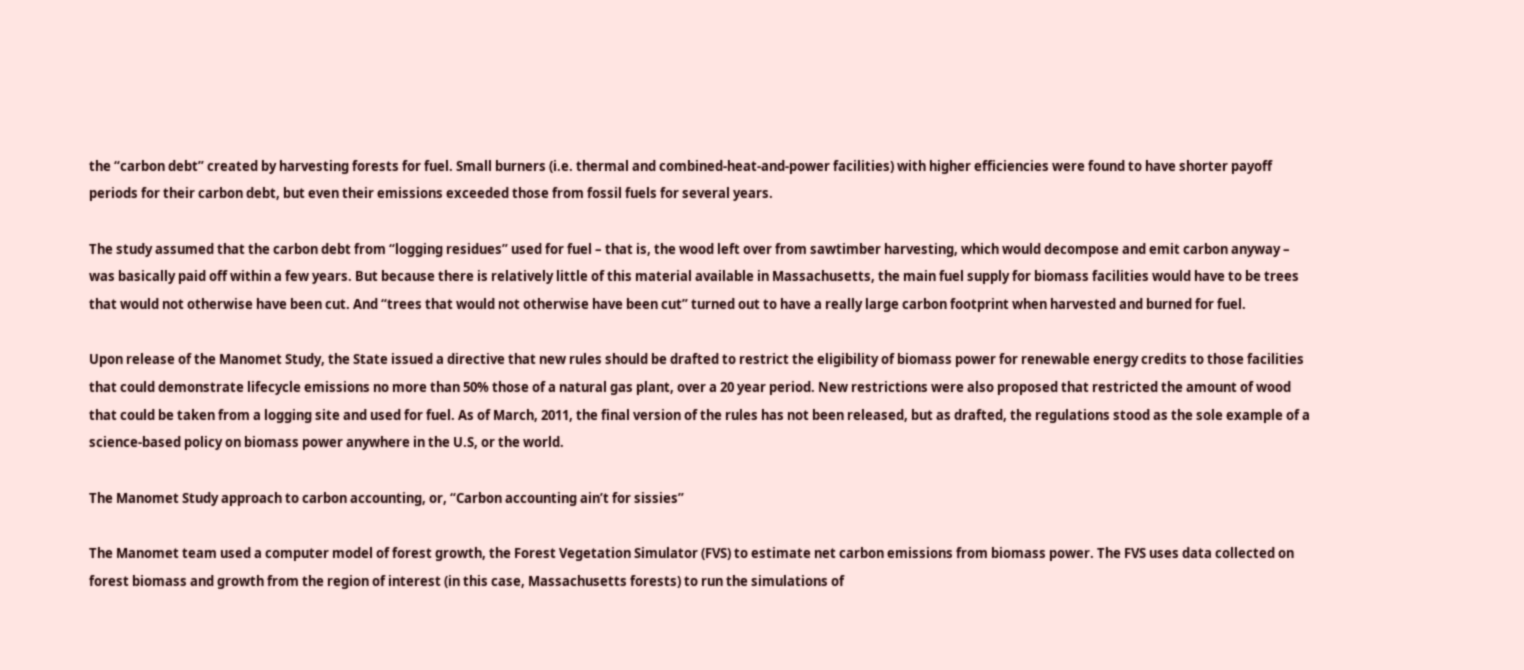the “carbon debt” created by harvesting forests for fuel. Small burners (i.e. thermal and combined-heat-and-power facilities) with higher efficiencies were found to have shorter payoff periods for their carbon debt, but even their emissions exceeded those from fossil fuels for several years.

The study assumed that the carbon debt from “logging residues” used for fuel – that is, the wood left over from sawtimber harvesting, which would decompose and emit carbon anyway – was basically paid off within a few years. But because there is relatively little of this material available in Massachusetts, the main fuel supply for biomass facilities would have to be trees that would not otherwise have been cut. And “trees that would not otherwise have been cut” turned out to have a really large carbon footprint when harvested and burned for fuel.

Upon release of the Manomet Study, the State issued a directive that new rules should be drafted to restrict the eligibility of biomass power for renewable energy credits to those facilities that could demonstrate lifecycle emissions no more than 50% those of a natural gas plant, over a 20 year period. New restrictions were also proposed that restricted the amount of wood that could be taken from a logging site and used for fuel. As of March, 2011, the final version of the rules has not been released, but as drafted, the regulations stood as the sole example of a science-based policy on biomass power anywhere in the U.S, or the world.

The Manomet Study approach to carbon accounting, or, “Carbon accounting ain’t for sissies”

The Manomet team used a computer model of forest growth, the Forest Vegetation Simulator (FVS) to estimate net carbon emissions from biomass power. The FVS uses data collected on forest biomass and growth from the region of interest (in this case, Massachusetts forests) to run the simulations of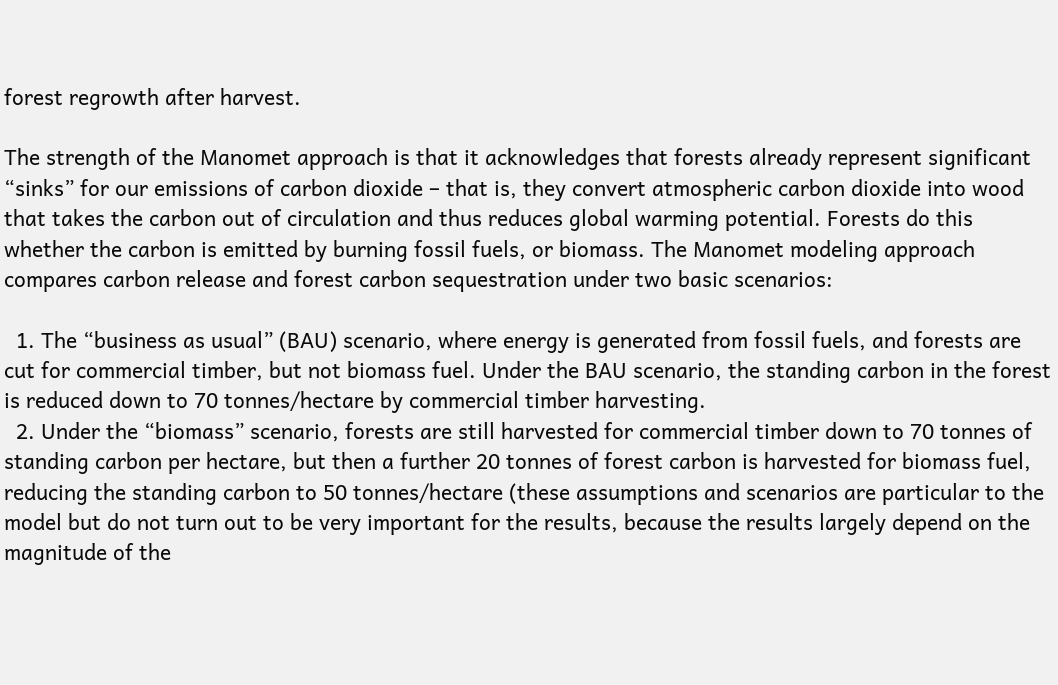forest regrowth after harvest.

The strength of the Manomet approach is that it acknowledges that forests already represent significant “sinks” for our emissions of carbon dioxide – that is, they convert atmospheric carbon dioxide into wood that takes the carbon out of circulation and thus reduces global warming potential. Forests do this whether the carbon is emitted by burning fossil fuels, or biomass. The Manomet modeling approach compares carbon release and forest carbon sequestration under two basic scenarios:

  1. The “business as usual” (BAU) scenario, where energy is generated from fossil fuels, and forests are cut for commercial timber, but not biomass fuel. Under the BAU scenario, the standing carbon in the forest is reduced down to 70 tonnes/hectare by commercial timber harvesting.
  2. Under the “biomass” scenario, forests are still harvested for commercial timber down to 70 tonnes of standing carbon per hectare, but then a further 20 tonnes of forest carbon is harvested for biomass fuel, reducing the standing carbon to 50 tonnes/hectare (these assumptions and scenarios are particular to the model but do not turn out to be very important for the results, because the results largely depend on the magnitude of the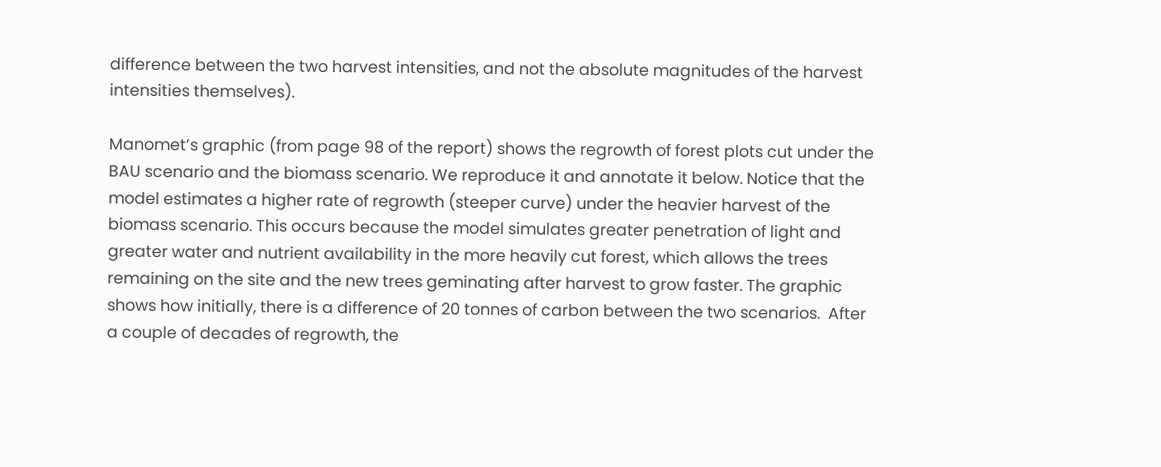difference between the two harvest intensities, and not the absolute magnitudes of the harvest intensities themselves).

Manomet’s graphic (from page 98 of the report) shows the regrowth of forest plots cut under the BAU scenario and the biomass scenario. We reproduce it and annotate it below. Notice that the model estimates a higher rate of regrowth (steeper curve) under the heavier harvest of the biomass scenario. This occurs because the model simulates greater penetration of light and greater water and nutrient availability in the more heavily cut forest, which allows the trees remaining on the site and the new trees geminating after harvest to grow faster. The graphic shows how initially, there is a difference of 20 tonnes of carbon between the two scenarios.  After a couple of decades of regrowth, the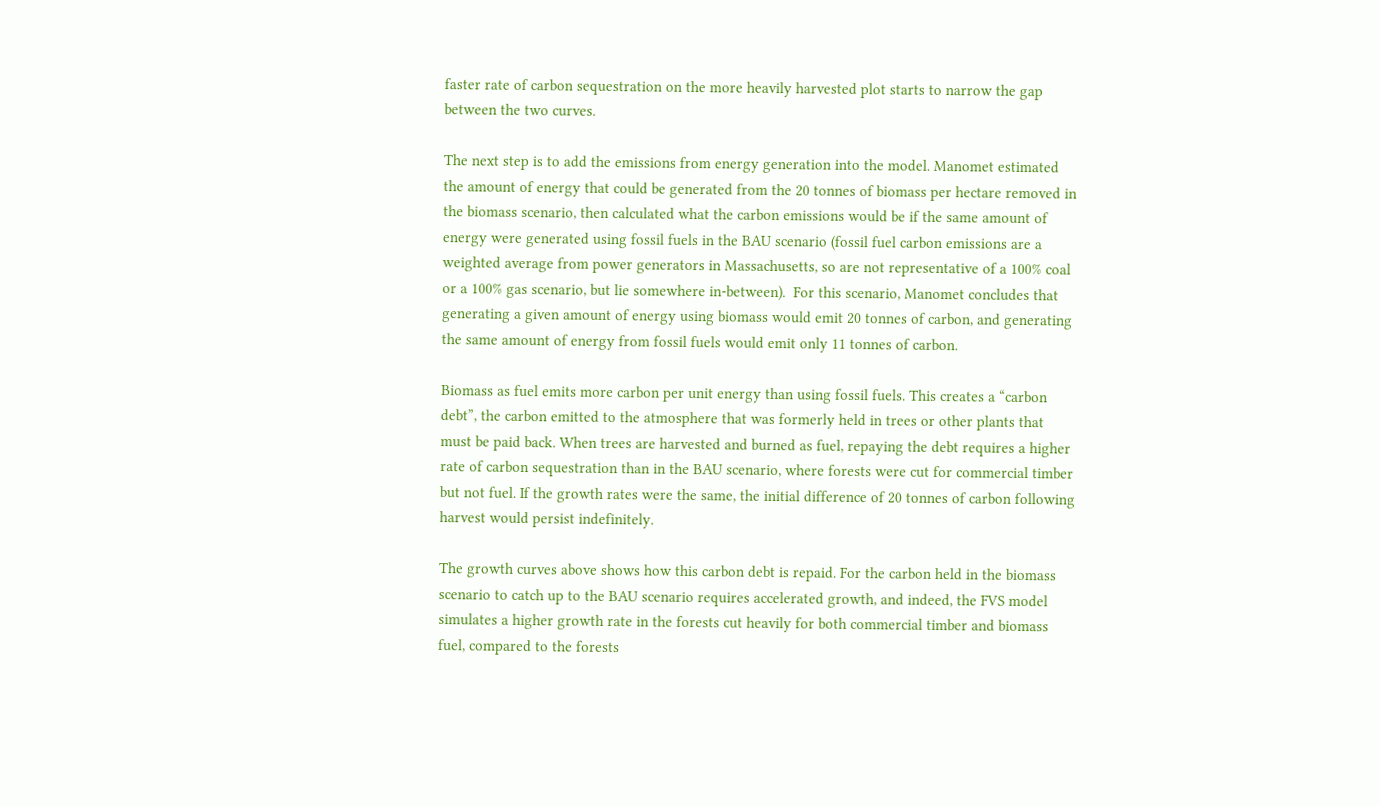faster rate of carbon sequestration on the more heavily harvested plot starts to narrow the gap between the two curves.

The next step is to add the emissions from energy generation into the model. Manomet estimated the amount of energy that could be generated from the 20 tonnes of biomass per hectare removed in the biomass scenario, then calculated what the carbon emissions would be if the same amount of energy were generated using fossil fuels in the BAU scenario (fossil fuel carbon emissions are a weighted average from power generators in Massachusetts, so are not representative of a 100% coal or a 100% gas scenario, but lie somewhere in-between).  For this scenario, Manomet concludes that generating a given amount of energy using biomass would emit 20 tonnes of carbon, and generating the same amount of energy from fossil fuels would emit only 11 tonnes of carbon.

Biomass as fuel emits more carbon per unit energy than using fossil fuels. This creates a “carbon debt”, the carbon emitted to the atmosphere that was formerly held in trees or other plants that must be paid back. When trees are harvested and burned as fuel, repaying the debt requires a higher rate of carbon sequestration than in the BAU scenario, where forests were cut for commercial timber but not fuel. If the growth rates were the same, the initial difference of 20 tonnes of carbon following harvest would persist indefinitely.

The growth curves above shows how this carbon debt is repaid. For the carbon held in the biomass scenario to catch up to the BAU scenario requires accelerated growth, and indeed, the FVS model simulates a higher growth rate in the forests cut heavily for both commercial timber and biomass fuel, compared to the forests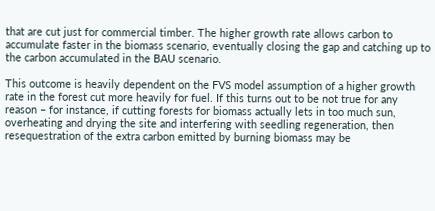that are cut just for commercial timber. The higher growth rate allows carbon to accumulate faster in the biomass scenario, eventually closing the gap and catching up to the carbon accumulated in the BAU scenario.

This outcome is heavily dependent on the FVS model assumption of a higher growth rate in the forest cut more heavily for fuel. If this turns out to be not true for any reason – for instance, if cutting forests for biomass actually lets in too much sun, overheating and drying the site and interfering with seedling regeneration, then resequestration of the extra carbon emitted by burning biomass may be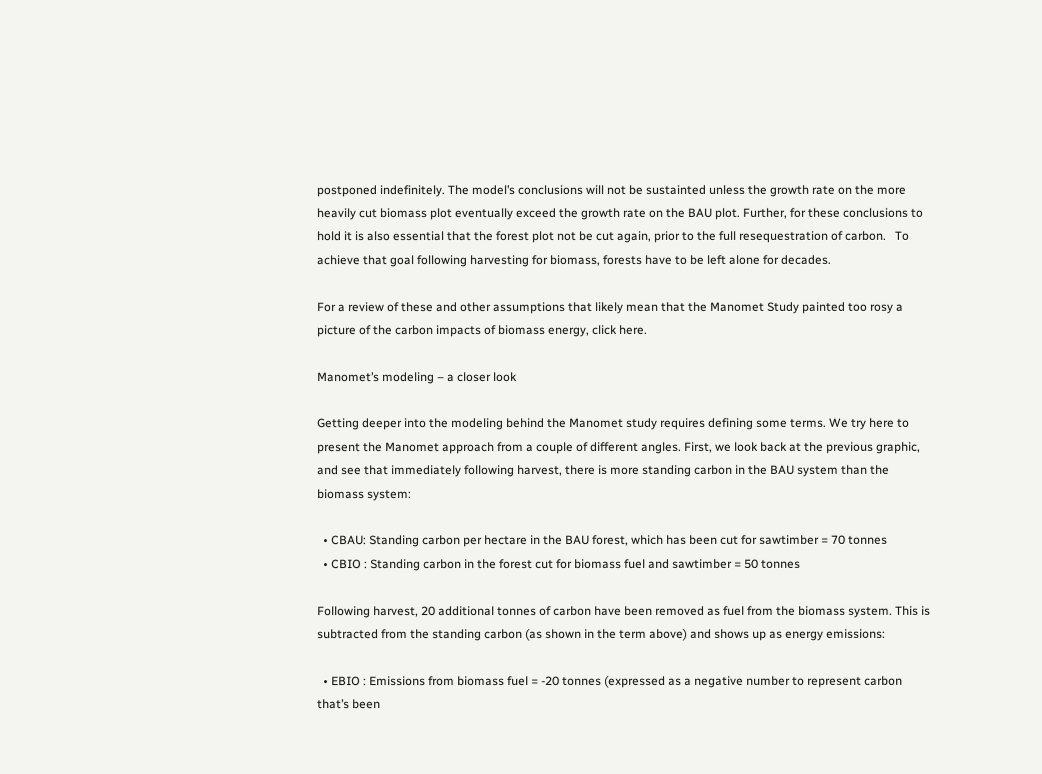postponed indefinitely. The model’s conclusions will not be sustainted unless the growth rate on the more heavily cut biomass plot eventually exceed the growth rate on the BAU plot. Further, for these conclusions to hold it is also essential that the forest plot not be cut again, prior to the full resequestration of carbon.   To achieve that goal following harvesting for biomass, forests have to be left alone for decades.

For a review of these and other assumptions that likely mean that the Manomet Study painted too rosy a picture of the carbon impacts of biomass energy, click here.

Manomet’s modeling – a closer look

Getting deeper into the modeling behind the Manomet study requires defining some terms. We try here to present the Manomet approach from a couple of different angles. First, we look back at the previous graphic, and see that immediately following harvest, there is more standing carbon in the BAU system than the biomass system:

  • CBAU: Standing carbon per hectare in the BAU forest, which has been cut for sawtimber = 70 tonnes
  • CBIO : Standing carbon in the forest cut for biomass fuel and sawtimber = 50 tonnes

Following harvest, 20 additional tonnes of carbon have been removed as fuel from the biomass system. This is subtracted from the standing carbon (as shown in the term above) and shows up as energy emissions:

  • EBIO : Emissions from biomass fuel = -20 tonnes (expressed as a negative number to represent carbon that’s been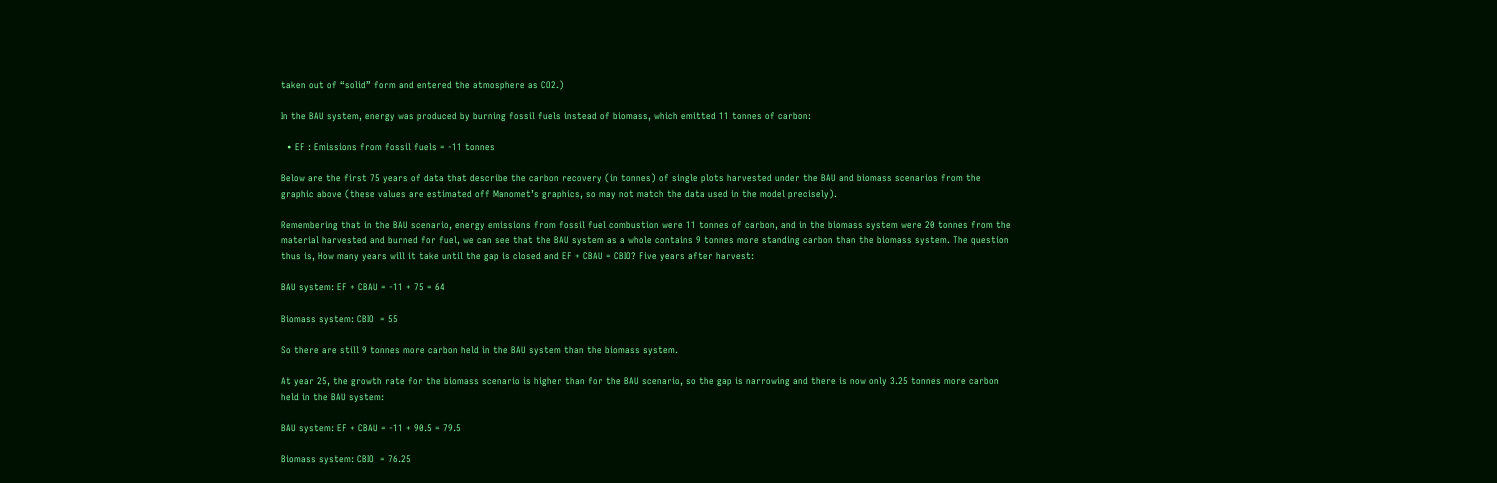taken out of “solid” form and entered the atmosphere as CO2.)

In the BAU system, energy was produced by burning fossil fuels instead of biomass, which emitted 11 tonnes of carbon:

  • EF : Emissions from fossil fuels = -11 tonnes

Below are the first 75 years of data that describe the carbon recovery (in tonnes) of single plots harvested under the BAU and biomass scenarios from the graphic above (these values are estimated off Manomet’s graphics, so may not match the data used in the model precisely).

Remembering that in the BAU scenario, energy emissions from fossil fuel combustion were 11 tonnes of carbon, and in the biomass system were 20 tonnes from the material harvested and burned for fuel, we can see that the BAU system as a whole contains 9 tonnes more standing carbon than the biomass system. The question thus is, How many years will it take until the gap is closed and EF + CBAU = CBIO? Five years after harvest:

BAU system: EF + CBAU = -11 + 75 = 64

Biomass system: CBIO  = 55

So there are still 9 tonnes more carbon held in the BAU system than the biomass system.

At year 25, the growth rate for the biomass scenario is higher than for the BAU scenario, so the gap is narrowing and there is now only 3.25 tonnes more carbon held in the BAU system:

BAU system: EF + CBAU = -11 + 90.5 = 79.5

Biomass system: CBIO  = 76.25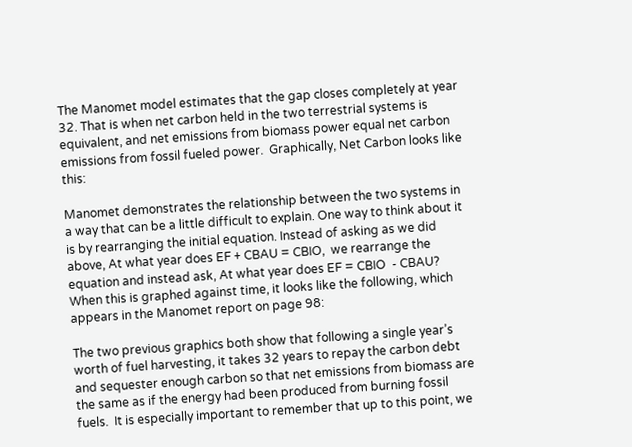The Manomet model estimates that the gap closes completely at year 32. That is when net carbon held in the two terrestrial systems is equivalent, and net emissions from biomass power equal net carbon emissions from fossil fueled power.  Graphically, Net Carbon looks like this:

Manomet demonstrates the relationship between the two systems in a way that can be a little difficult to explain. One way to think about it is by rearranging the initial equation. Instead of asking as we did above, At what year does EF + CBAU = CBIO,  we rearrange the equation and instead ask, At what year does EF = CBIO  - CBAU? When this is graphed against time, it looks like the following, which appears in the Manomet report on page 98:

The two previous graphics both show that following a single year’s worth of fuel harvesting, it takes 32 years to repay the carbon debt and sequester enough carbon so that net emissions from biomass are the same as if the energy had been produced from burning fossil fuels.  It is especially important to remember that up to this point, we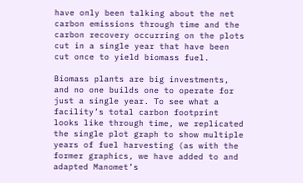have only been talking about the net carbon emissions through time and the carbon recovery occurring on the plots cut in a single year that have been cut once to yield biomass fuel.

Biomass plants are big investments, and no one builds one to operate for just a single year. To see what a facility’s total carbon footprint looks like through time, we replicated the single plot graph to show multiple years of fuel harvesting (as with the former graphics, we have added to and adapted Manomet’s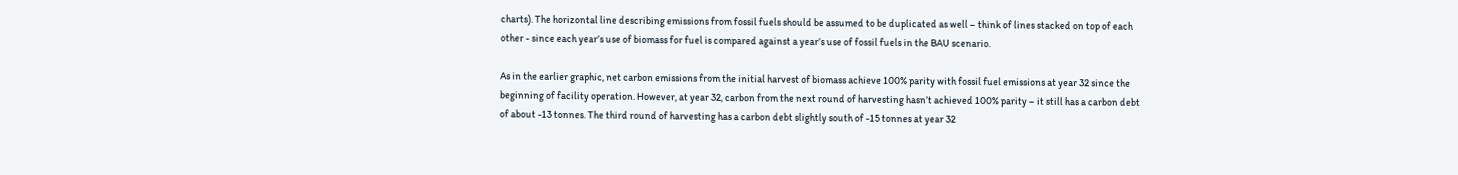charts). The horizontal line describing emissions from fossil fuels should be assumed to be duplicated as well – think of lines stacked on top of each other - since each year’s use of biomass for fuel is compared against a year’s use of fossil fuels in the BAU scenario.

As in the earlier graphic, net carbon emissions from the initial harvest of biomass achieve 100% parity with fossil fuel emissions at year 32 since the beginning of facility operation. However, at year 32, carbon from the next round of harvesting hasn’t achieved 100% parity – it still has a carbon debt of about -13 tonnes. The third round of harvesting has a carbon debt slightly south of -15 tonnes at year 32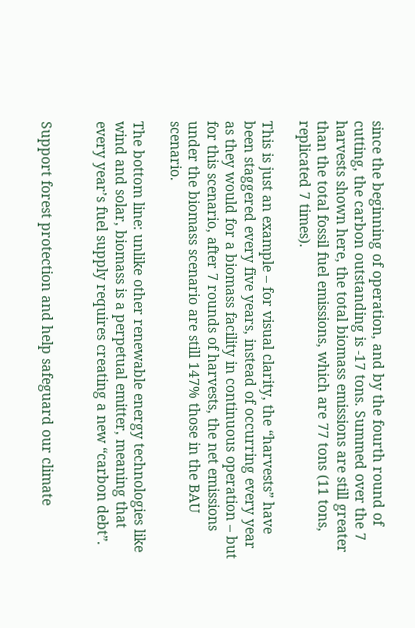since the beginning of operation, and by the fourth round of cutting, the carbon outstanding is -17 tons. Summed over the 7 harvests shown here, the total biomass emissions are still greater than the total fossil fuel emissions, which are 77 tons (11 tons, replicated 7 times).

This is just an example – for visual clarity, the “harvests” have been staggered every five years, instead of occurring every year as they would for a biomass facility in continuous operation – but for this scenario, after 7 rounds of harvests, the net emissions under the biomass scenario are still 147% those in the BAU scenario.

The bottom line: unlike other renewable energy technologies like wind and solar, biomass is a perpetual emitter, meaning that every year’s fuel supply requires creating a new “carbon debt”.


Support forest protection and help safeguard our climate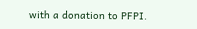with a donation to PFPI.